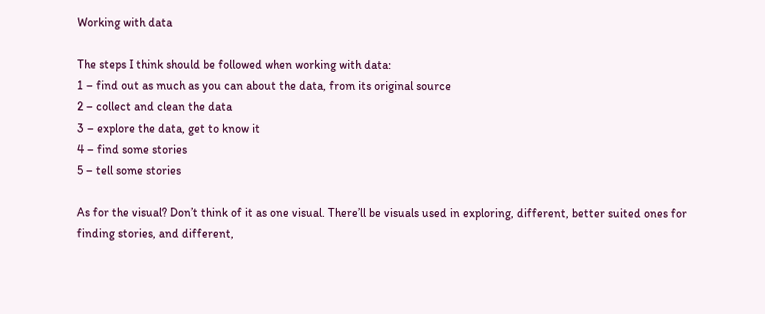Working with data

The steps I think should be followed when working with data:
1 – find out as much as you can about the data, from its original source
2 – collect and clean the data
3 – explore the data, get to know it
4 – find some stories
5 – tell some stories

As for the visual? Don’t think of it as one visual. There’ll be visuals used in exploring, different, better suited ones for finding stories, and different,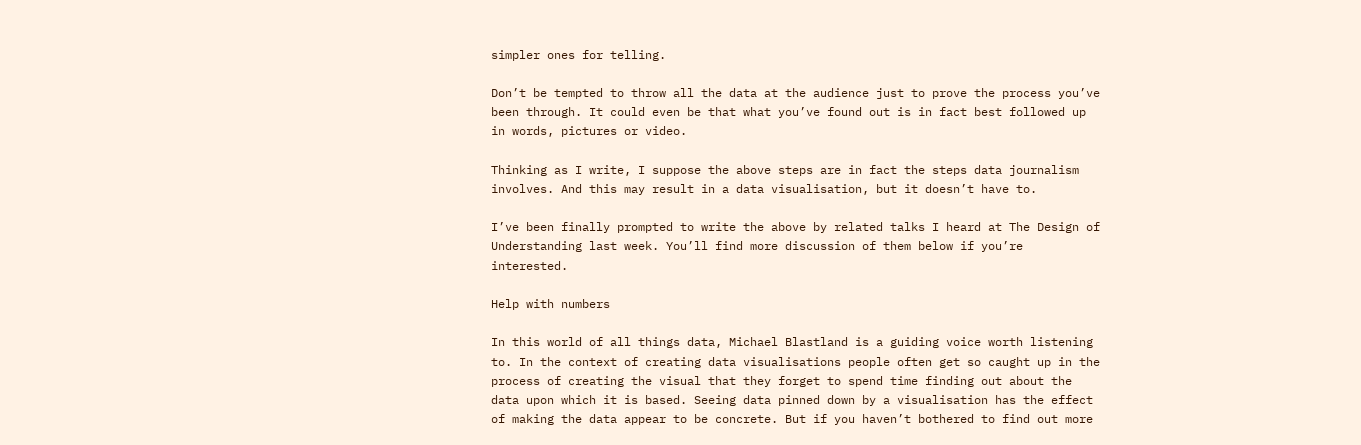simpler ones for telling.

Don’t be tempted to throw all the data at the audience just to prove the process you’ve been through. It could even be that what you’ve found out is in fact best followed up in words, pictures or video.

Thinking as I write, I suppose the above steps are in fact the steps data journalism involves. And this may result in a data visualisation, but it doesn’t have to.

I’ve been finally prompted to write the above by related talks I heard at The Design of Understanding last week. You’ll find more discussion of them below if you’re interested.

Help with numbers

In this world of all things data, Michael Blastland is a guiding voice worth listening to. In the context of creating data visualisations people often get so caught up in the process of creating the visual that they forget to spend time finding out about the data upon which it is based. Seeing data pinned down by a visualisation has the effect of making the data appear to be concrete. But if you haven’t bothered to find out more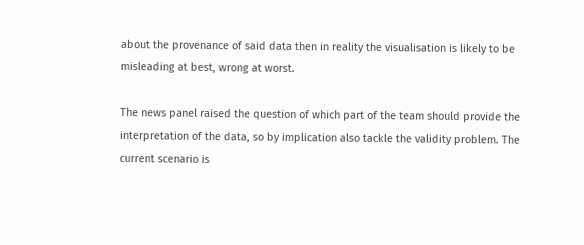about the provenance of said data then in reality the visualisation is likely to be misleading at best, wrong at worst.

The news panel raised the question of which part of the team should provide the interpretation of the data, so by implication also tackle the validity problem. The current scenario is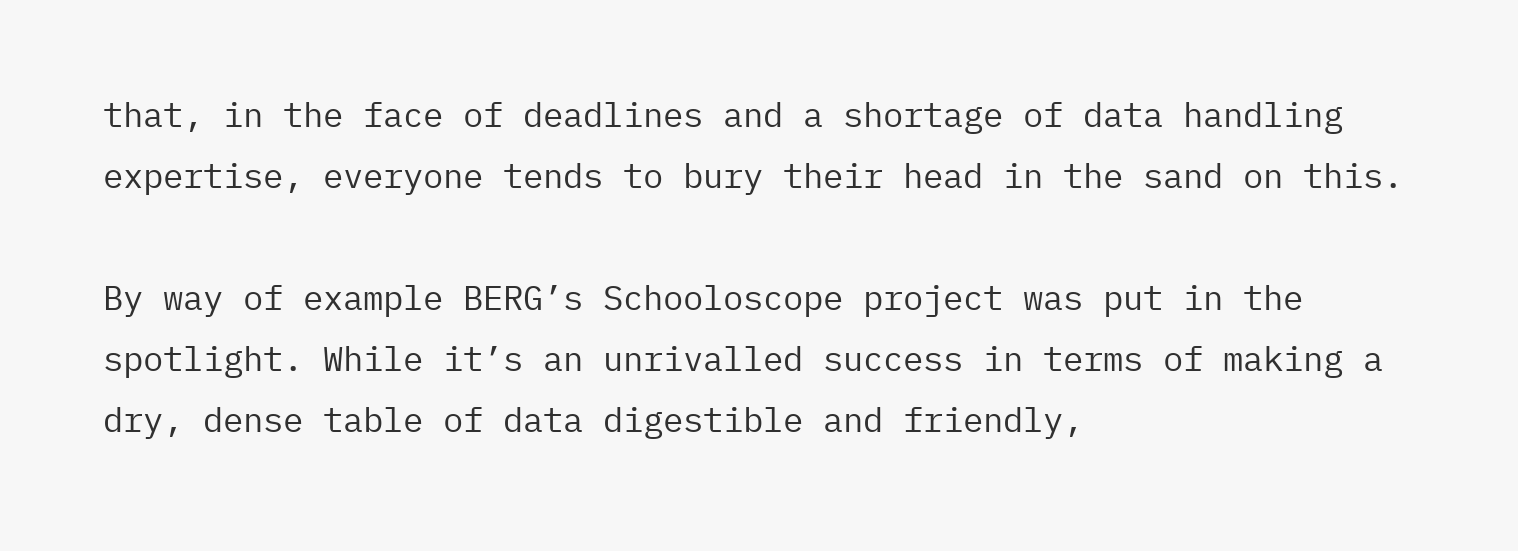that, in the face of deadlines and a shortage of data handling expertise, everyone tends to bury their head in the sand on this.

By way of example BERG’s Schooloscope project was put in the spotlight. While it’s an unrivalled success in terms of making a dry, dense table of data digestible and friendly,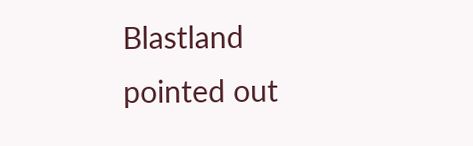Blastland pointed out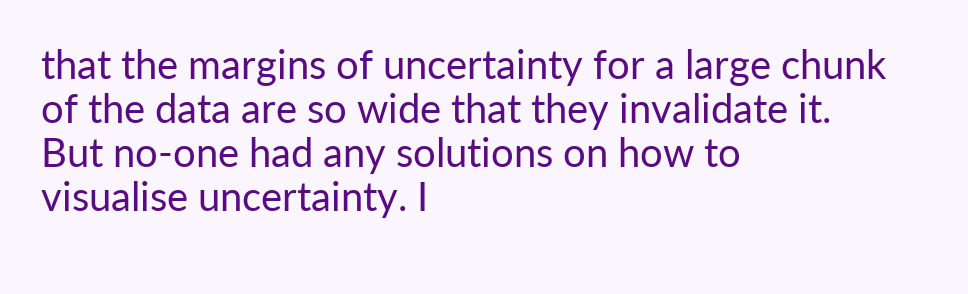that the margins of uncertainty for a large chunk of the data are so wide that they invalidate it. But no-one had any solutions on how to visualise uncertainty. I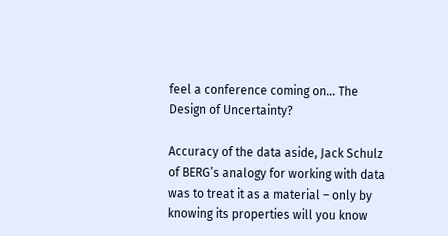feel a conference coming on… The Design of Uncertainty?

Accuracy of the data aside, Jack Schulz of BERG’s analogy for working with data was to treat it as a material – only by knowing its properties will you know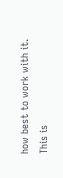how best to work with it. This is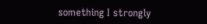something I strongly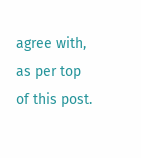agree with, as per top of this post.